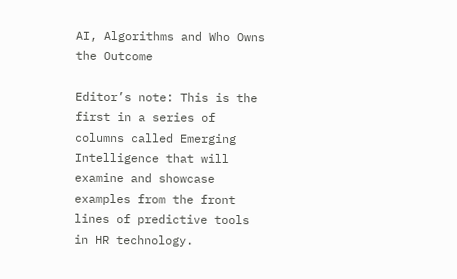AI, Algorithms and Who Owns the Outcome

Editor’s note: This is the first in a series of columns called Emerging Intelligence that will examine and showcase examples from the front lines of predictive tools in HR technology.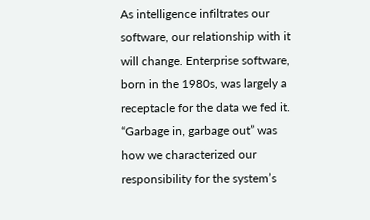As intelligence infiltrates our software, our relationship with it will change. Enterprise software, born in the 1980s, was largely a receptacle for the data we fed it. “Garbage in, garbage out” was how we characterized our responsibility for the system’s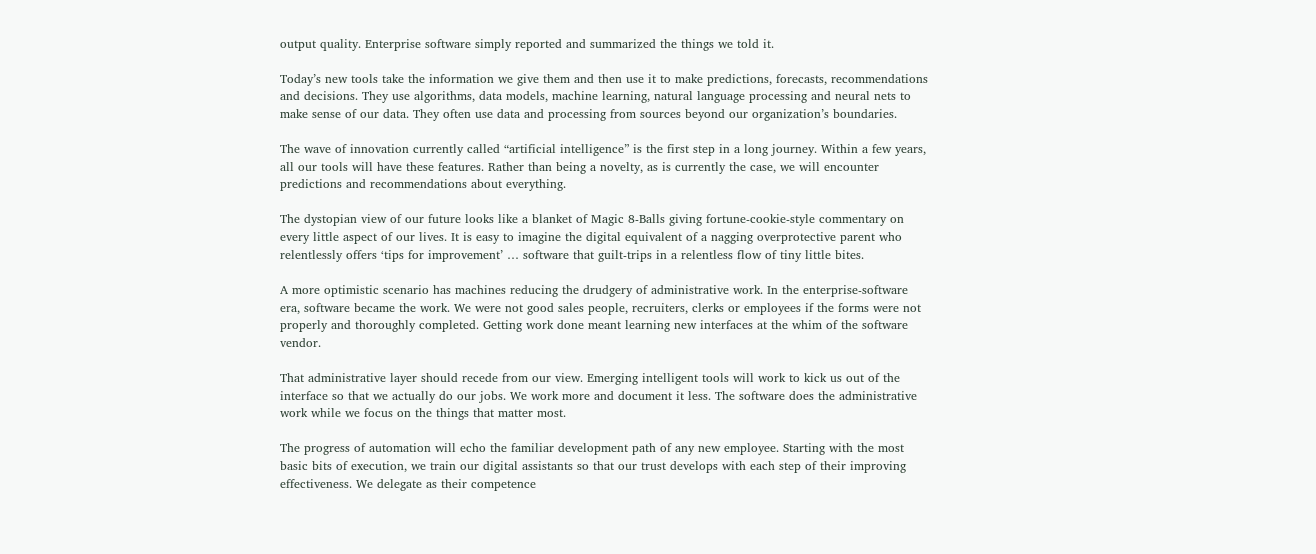output quality. Enterprise software simply reported and summarized the things we told it.

Today’s new tools take the information we give them and then use it to make predictions, forecasts, recommendations and decisions. They use algorithms, data models, machine learning, natural language processing and neural nets to make sense of our data. They often use data and processing from sources beyond our organization’s boundaries.

The wave of innovation currently called “artificial intelligence” is the first step in a long journey. Within a few years, all our tools will have these features. Rather than being a novelty, as is currently the case, we will encounter predictions and recommendations about everything.

The dystopian view of our future looks like a blanket of Magic 8-Balls giving fortune-cookie-style commentary on every little aspect of our lives. It is easy to imagine the digital equivalent of a nagging overprotective parent who relentlessly offers ‘tips for improvement’ … software that guilt-trips in a relentless flow of tiny little bites.

A more optimistic scenario has machines reducing the drudgery of administrative work. In the enterprise-software era, software became the work. We were not good sales people, recruiters, clerks or employees if the forms were not properly and thoroughly completed. Getting work done meant learning new interfaces at the whim of the software vendor.

That administrative layer should recede from our view. Emerging intelligent tools will work to kick us out of the interface so that we actually do our jobs. We work more and document it less. The software does the administrative work while we focus on the things that matter most.

The progress of automation will echo the familiar development path of any new employee. Starting with the most basic bits of execution, we train our digital assistants so that our trust develops with each step of their improving effectiveness. We delegate as their competence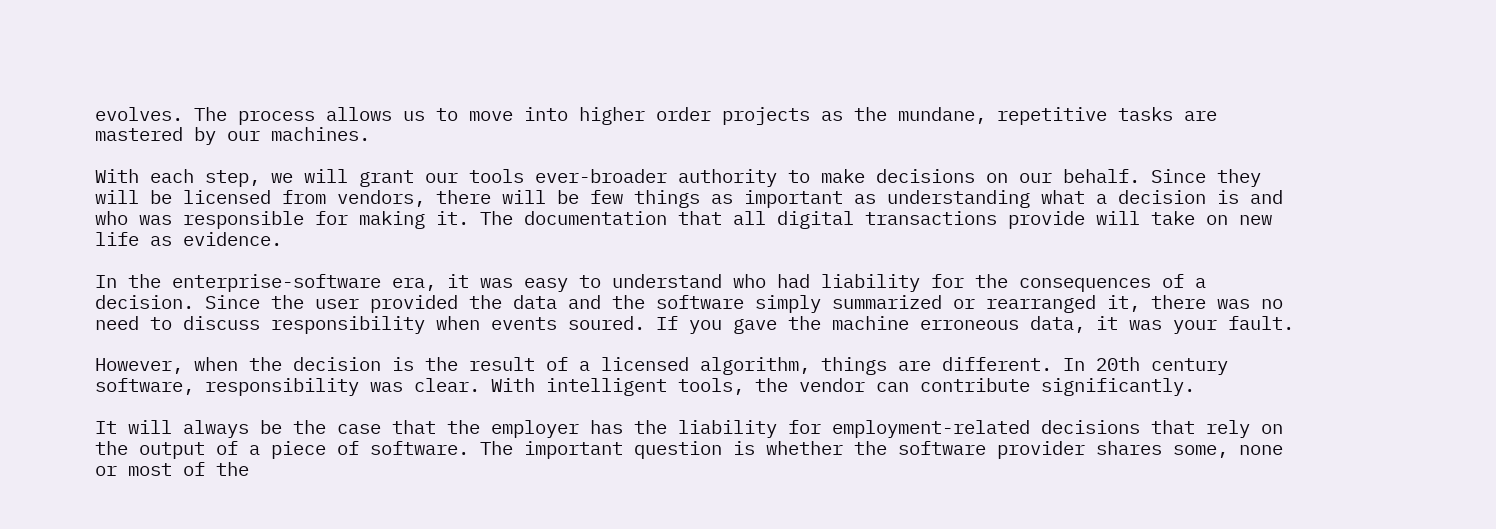evolves. The process allows us to move into higher order projects as the mundane, repetitive tasks are mastered by our machines.

With each step, we will grant our tools ever-broader authority to make decisions on our behalf. Since they will be licensed from vendors, there will be few things as important as understanding what a decision is and who was responsible for making it. The documentation that all digital transactions provide will take on new life as evidence.

In the enterprise-software era, it was easy to understand who had liability for the consequences of a decision. Since the user provided the data and the software simply summarized or rearranged it, there was no need to discuss responsibility when events soured. If you gave the machine erroneous data, it was your fault.

However, when the decision is the result of a licensed algorithm, things are different. In 20th century software, responsibility was clear. With intelligent tools, the vendor can contribute significantly.

It will always be the case that the employer has the liability for employment-related decisions that rely on the output of a piece of software. The important question is whether the software provider shares some, none or most of the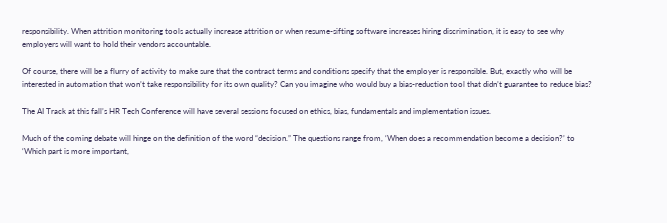responsibility. When attrition monitoring tools actually increase attrition or when resume-sifting software increases hiring discrimination, it is easy to see why employers will want to hold their vendors accountable.

Of course, there will be a flurry of activity to make sure that the contract terms and conditions specify that the employer is responsible. But, exactly who will be interested in automation that won’t take responsibility for its own quality? Can you imagine who would buy a bias-reduction tool that didn’t guarantee to reduce bias?

The AI Track at this fall’s HR Tech Conference will have several sessions focused on ethics, bias, fundamentals and implementation issues.

Much of the coming debate will hinge on the definition of the word “decision.” The questions range from, ‘When does a recommendation become a decision?’ to ‘Which part is more important,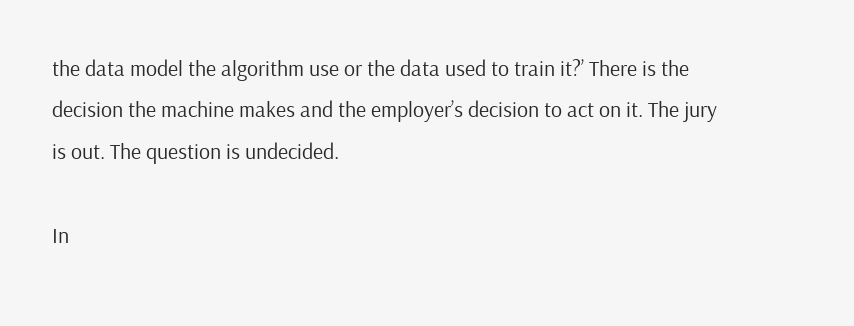the data model the algorithm use or the data used to train it?’ There is the decision the machine makes and the employer’s decision to act on it. The jury is out. The question is undecided.

In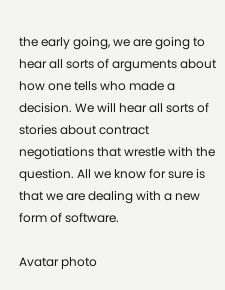the early going, we are going to hear all sorts of arguments about how one tells who made a decision. We will hear all sorts of stories about contract negotiations that wrestle with the question. All we know for sure is that we are dealing with a new form of software.

Avatar photo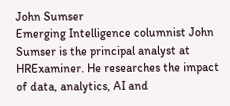John Sumser
Emerging Intelligence columnist John Sumser is the principal analyst at HRExaminer. He researches the impact of data, analytics, AI and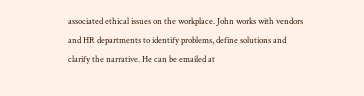associated ethical issues on the workplace. John works with vendors and HR departments to identify problems, define solutions and clarify the narrative. He can be emailed at